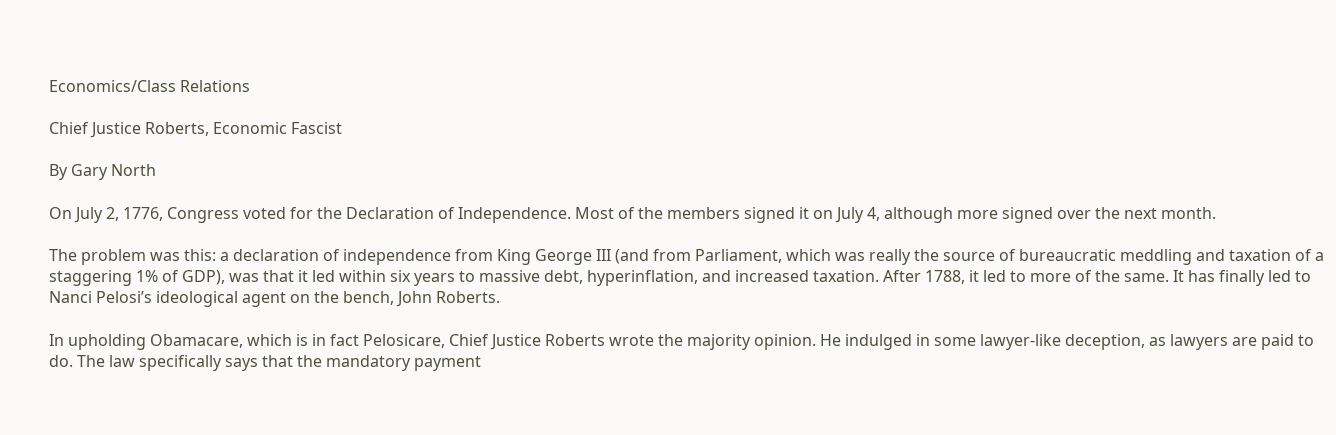Economics/Class Relations

Chief Justice Roberts, Economic Fascist

By Gary North

On July 2, 1776, Congress voted for the Declaration of Independence. Most of the members signed it on July 4, although more signed over the next month.

The problem was this: a declaration of independence from King George III (and from Parliament, which was really the source of bureaucratic meddling and taxation of a staggering 1% of GDP), was that it led within six years to massive debt, hyperinflation, and increased taxation. After 1788, it led to more of the same. It has finally led to Nanci Pelosi’s ideological agent on the bench, John Roberts.

In upholding Obamacare, which is in fact Pelosicare, Chief Justice Roberts wrote the majority opinion. He indulged in some lawyer-like deception, as lawyers are paid to do. The law specifically says that the mandatory payment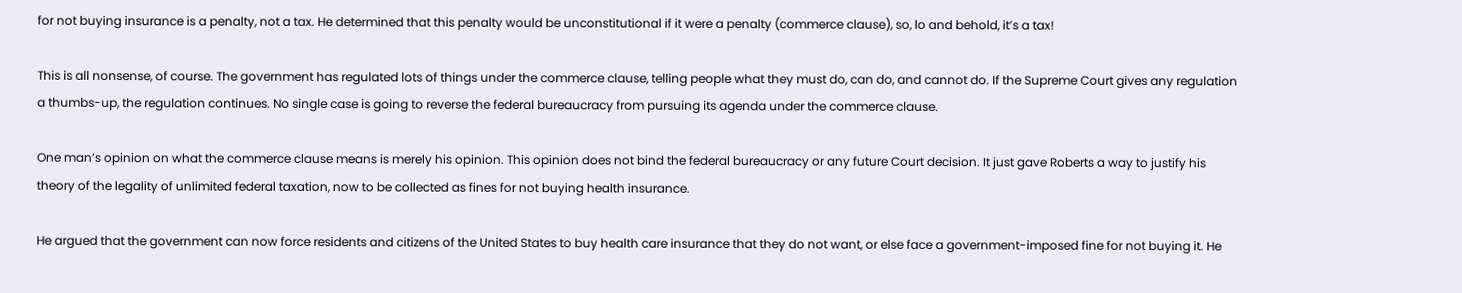for not buying insurance is a penalty, not a tax. He determined that this penalty would be unconstitutional if it were a penalty (commerce clause), so, lo and behold, it’s a tax!

This is all nonsense, of course. The government has regulated lots of things under the commerce clause, telling people what they must do, can do, and cannot do. If the Supreme Court gives any regulation a thumbs-up, the regulation continues. No single case is going to reverse the federal bureaucracy from pursuing its agenda under the commerce clause.

One man’s opinion on what the commerce clause means is merely his opinion. This opinion does not bind the federal bureaucracy or any future Court decision. It just gave Roberts a way to justify his theory of the legality of unlimited federal taxation, now to be collected as fines for not buying health insurance.

He argued that the government can now force residents and citizens of the United States to buy health care insurance that they do not want, or else face a government-imposed fine for not buying it. He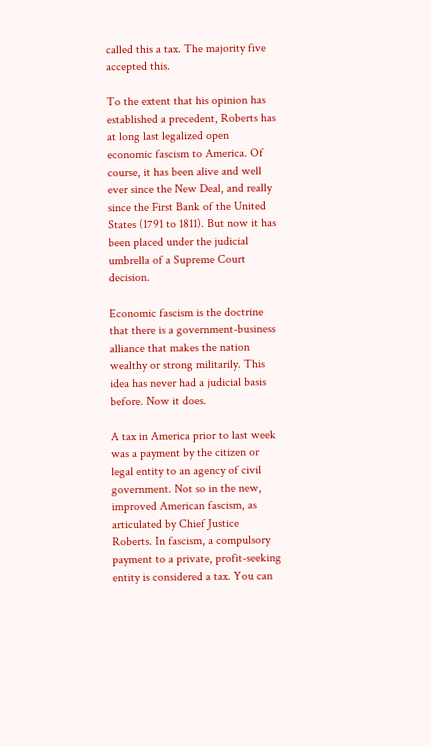called this a tax. The majority five accepted this.

To the extent that his opinion has established a precedent, Roberts has at long last legalized open economic fascism to America. Of course, it has been alive and well ever since the New Deal, and really since the First Bank of the United States (1791 to 1811). But now it has been placed under the judicial umbrella of a Supreme Court decision.

Economic fascism is the doctrine that there is a government-business alliance that makes the nation wealthy or strong militarily. This idea has never had a judicial basis before. Now it does.

A tax in America prior to last week was a payment by the citizen or legal entity to an agency of civil government. Not so in the new, improved American fascism, as articulated by Chief Justice Roberts. In fascism, a compulsory payment to a private, profit-seeking entity is considered a tax. You can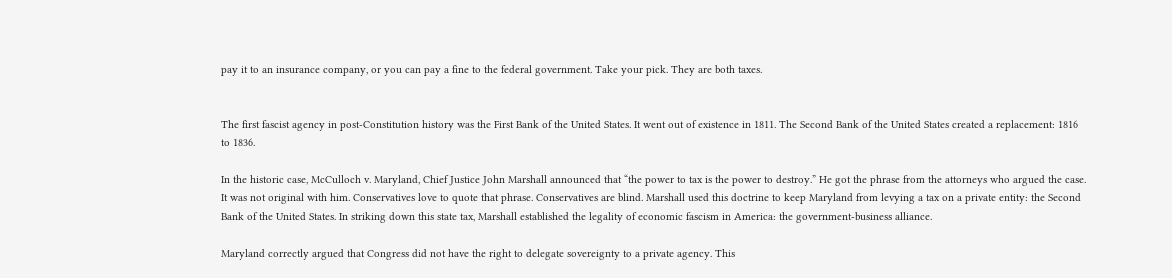pay it to an insurance company, or you can pay a fine to the federal government. Take your pick. They are both taxes.


The first fascist agency in post-Constitution history was the First Bank of the United States. It went out of existence in 1811. The Second Bank of the United States created a replacement: 1816 to 1836.

In the historic case, McCulloch v. Maryland, Chief Justice John Marshall announced that “the power to tax is the power to destroy.” He got the phrase from the attorneys who argued the case. It was not original with him. Conservatives love to quote that phrase. Conservatives are blind. Marshall used this doctrine to keep Maryland from levying a tax on a private entity: the Second Bank of the United States. In striking down this state tax, Marshall established the legality of economic fascism in America: the government-business alliance.

Maryland correctly argued that Congress did not have the right to delegate sovereignty to a private agency. This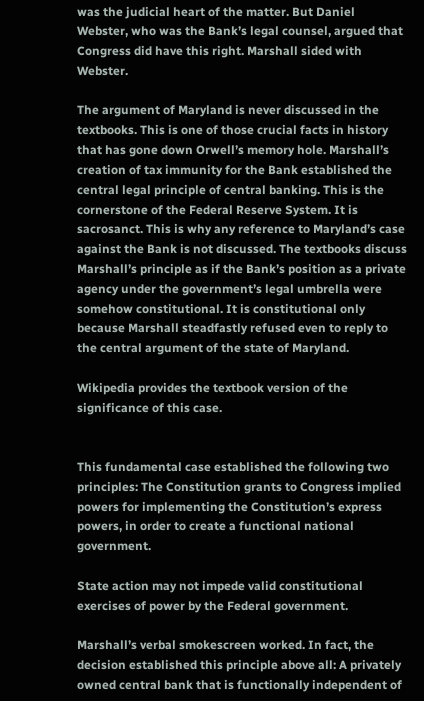was the judicial heart of the matter. But Daniel Webster, who was the Bank’s legal counsel, argued that Congress did have this right. Marshall sided with Webster.

The argument of Maryland is never discussed in the textbooks. This is one of those crucial facts in history that has gone down Orwell’s memory hole. Marshall’s creation of tax immunity for the Bank established the central legal principle of central banking. This is the cornerstone of the Federal Reserve System. It is sacrosanct. This is why any reference to Maryland’s case against the Bank is not discussed. The textbooks discuss Marshall’s principle as if the Bank’s position as a private agency under the government’s legal umbrella were somehow constitutional. It is constitutional only because Marshall steadfastly refused even to reply to the central argument of the state of Maryland.

Wikipedia provides the textbook version of the significance of this case.


This fundamental case established the following two principles: The Constitution grants to Congress implied powers for implementing the Constitution’s express powers, in order to create a functional national government.

State action may not impede valid constitutional exercises of power by the Federal government.

Marshall’s verbal smokescreen worked. In fact, the decision established this principle above all: A privately owned central bank that is functionally independent of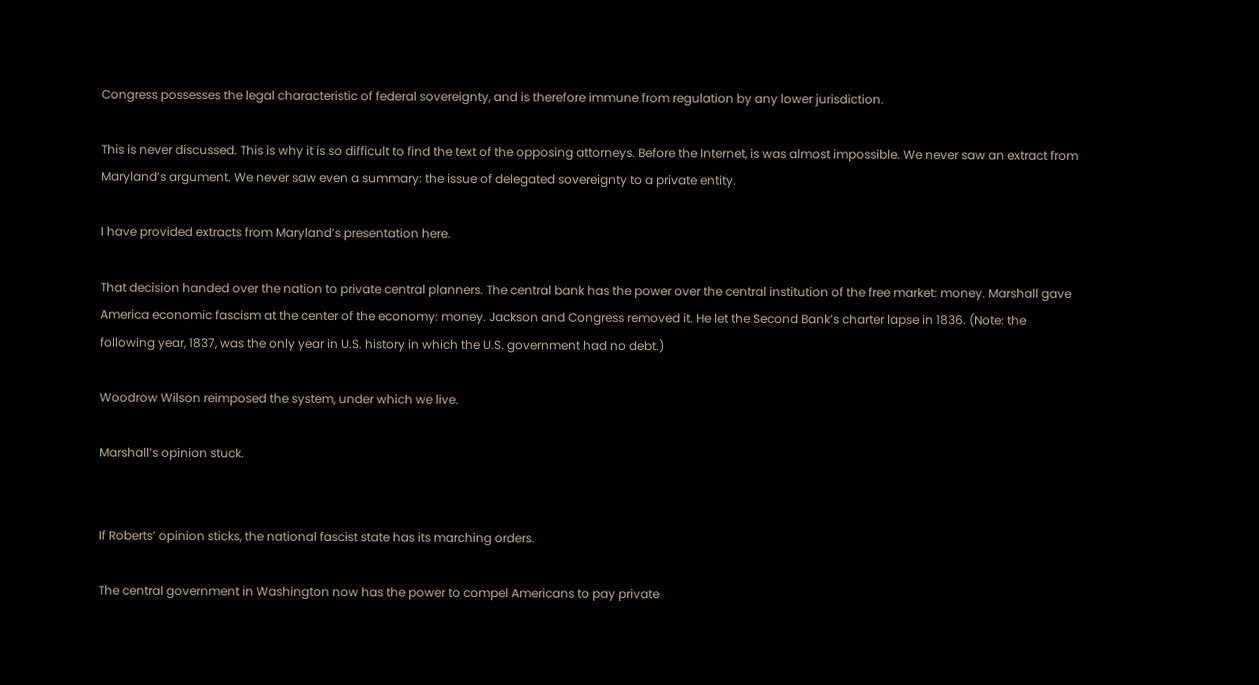Congress possesses the legal characteristic of federal sovereignty, and is therefore immune from regulation by any lower jurisdiction.

This is never discussed. This is why it is so difficult to find the text of the opposing attorneys. Before the Internet, is was almost impossible. We never saw an extract from Maryland’s argument. We never saw even a summary: the issue of delegated sovereignty to a private entity.

I have provided extracts from Maryland’s presentation here.

That decision handed over the nation to private central planners. The central bank has the power over the central institution of the free market: money. Marshall gave America economic fascism at the center of the economy: money. Jackson and Congress removed it. He let the Second Bank’s charter lapse in 1836. (Note: the following year, 1837, was the only year in U.S. history in which the U.S. government had no debt.)

Woodrow Wilson reimposed the system, under which we live.

Marshall’s opinion stuck.


If Roberts’ opinion sticks, the national fascist state has its marching orders.

The central government in Washington now has the power to compel Americans to pay private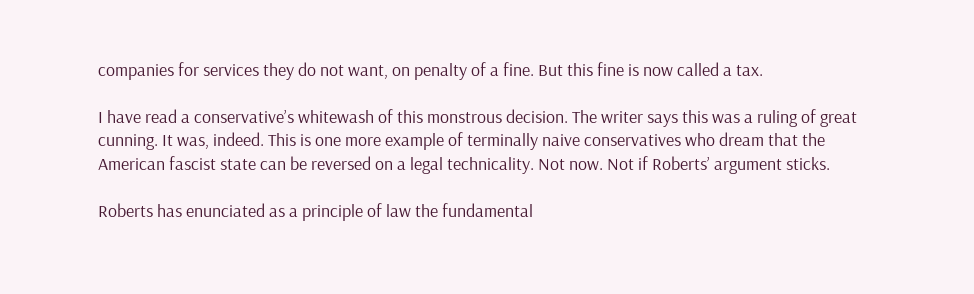companies for services they do not want, on penalty of a fine. But this fine is now called a tax.

I have read a conservative’s whitewash of this monstrous decision. The writer says this was a ruling of great cunning. It was, indeed. This is one more example of terminally naive conservatives who dream that the American fascist state can be reversed on a legal technicality. Not now. Not if Roberts’ argument sticks.

Roberts has enunciated as a principle of law the fundamental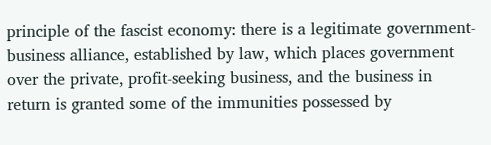principle of the fascist economy: there is a legitimate government-business alliance, established by law, which places government over the private, profit-seeking business, and the business in return is granted some of the immunities possessed by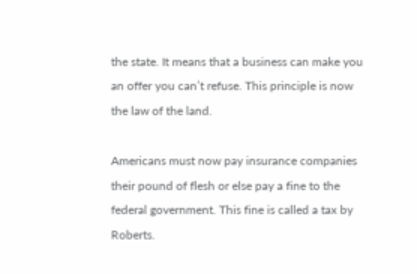the state. It means that a business can make you an offer you can’t refuse. This principle is now the law of the land.

Americans must now pay insurance companies their pound of flesh or else pay a fine to the federal government. This fine is called a tax by Roberts.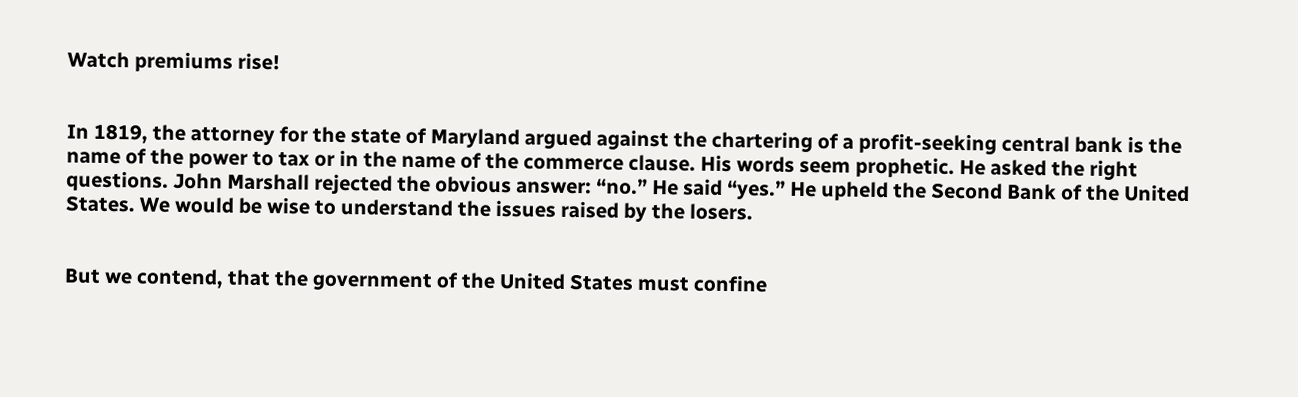Watch premiums rise!


In 1819, the attorney for the state of Maryland argued against the chartering of a profit-seeking central bank is the name of the power to tax or in the name of the commerce clause. His words seem prophetic. He asked the right questions. John Marshall rejected the obvious answer: “no.” He said “yes.” He upheld the Second Bank of the United States. We would be wise to understand the issues raised by the losers.


But we contend, that the government of the United States must confine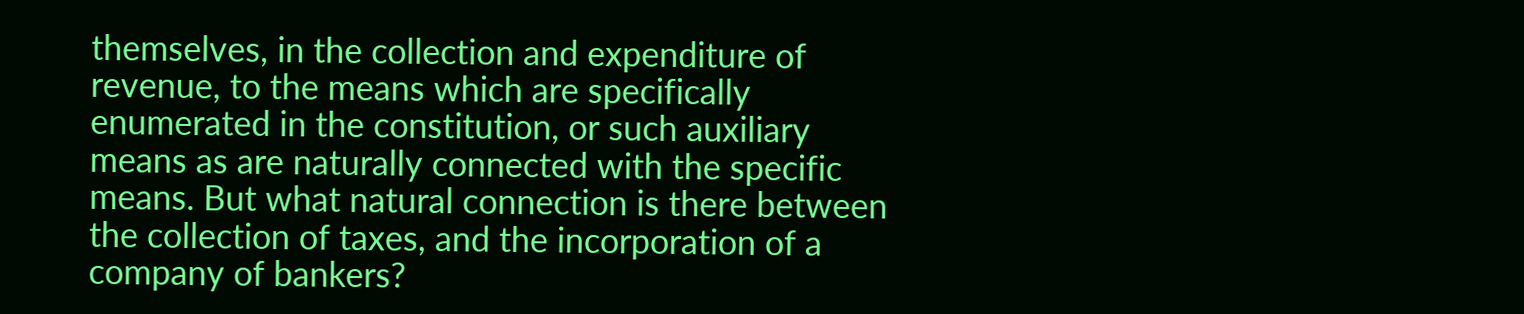themselves, in the collection and expenditure of revenue, to the means which are specifically enumerated in the constitution, or such auxiliary means as are naturally connected with the specific means. But what natural connection is there between the collection of taxes, and the incorporation of a company of bankers?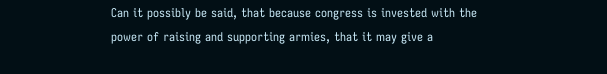Can it possibly be said, that because congress is invested with the power of raising and supporting armies, that it may give a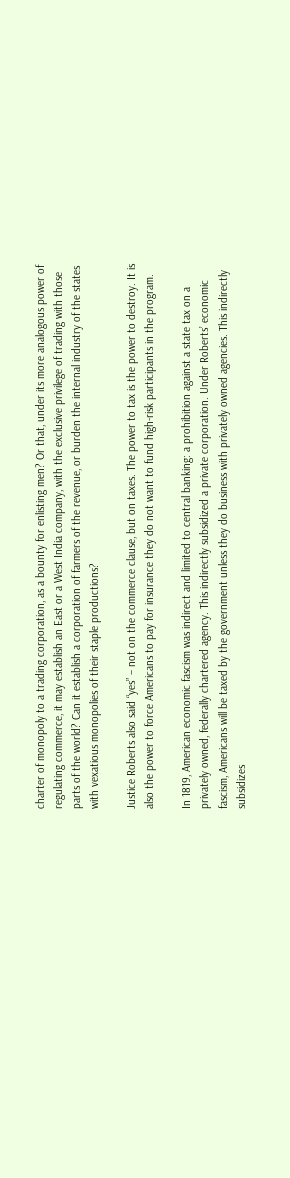charter of monopoly to a trading corporation, as a bounty for enlisting men? Or that, under its more analogous power of regulating commerce, it may establish an East or a West India company, with the exclusive privilege of trading with those parts of the world? Can it establish a corporation of farmers of the revenue, or burden the internal industry of the states with vexatious monopolies of their staple productions?

Justice Roberts also said “yes” – not on the commerce clause, but on taxes. The power to tax is the power to destroy. It is also the power to force Americans to pay for insurance they do not want to fund high-risk participants in the program.

In 1819, American economic fascism was indirect and limited to central banking: a prohibition against a state tax on a privately owned, federally chartered agency. This indirectly subsidized a private corporation. Under Roberts’ economic fascism, Americans will be taxed by the government unless they do business with privately owned agencies. This indirectly subsidizes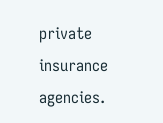private insurance agencies.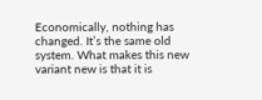Economically, nothing has changed. It’s the same old system. What makes this new variant new is that it is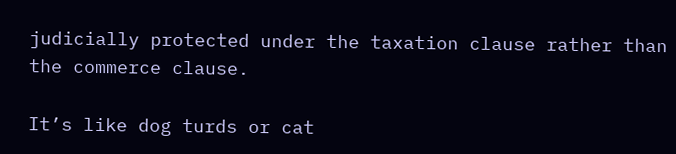judicially protected under the taxation clause rather than the commerce clause.

It’s like dog turds or cat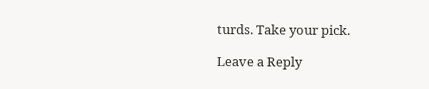turds. Take your pick.

Leave a Reply